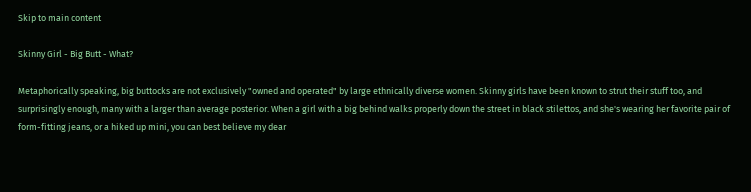Skip to main content

Skinny Girl - Big Butt - What?

Metaphorically speaking, big buttocks are not exclusively "owned and operated" by large ethnically diverse women. Skinny girls have been known to strut their stuff too, and surprisingly enough, many with a larger than average posterior. When a girl with a big behind walks properly down the street in black stilettos, and she's wearing her favorite pair of form-fitting jeans, or a hiked up mini, you can best believe my dear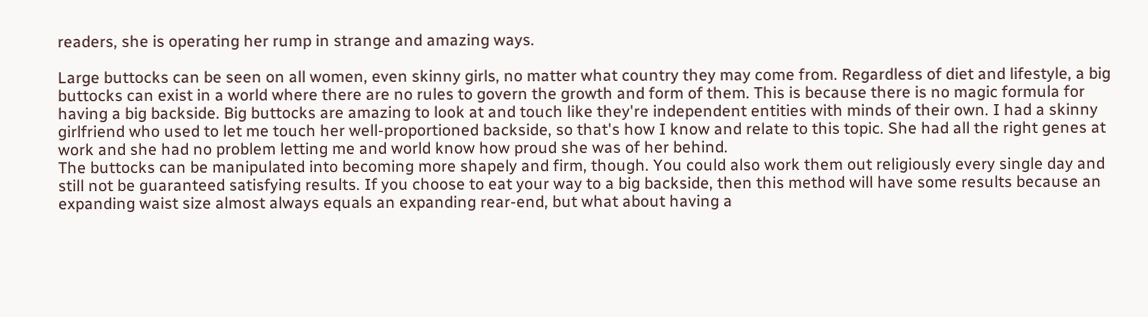readers, she is operating her rump in strange and amazing ways.

Large buttocks can be seen on all women, even skinny girls, no matter what country they may come from. Regardless of diet and lifestyle, a big buttocks can exist in a world where there are no rules to govern the growth and form of them. This is because there is no magic formula for having a big backside. Big buttocks are amazing to look at and touch like they're independent entities with minds of their own. I had a skinny girlfriend who used to let me touch her well-proportioned backside, so that's how I know and relate to this topic. She had all the right genes at work and she had no problem letting me and world know how proud she was of her behind.
The buttocks can be manipulated into becoming more shapely and firm, though. You could also work them out religiously every single day and still not be guaranteed satisfying results. If you choose to eat your way to a big backside, then this method will have some results because an expanding waist size almost always equals an expanding rear-end, but what about having a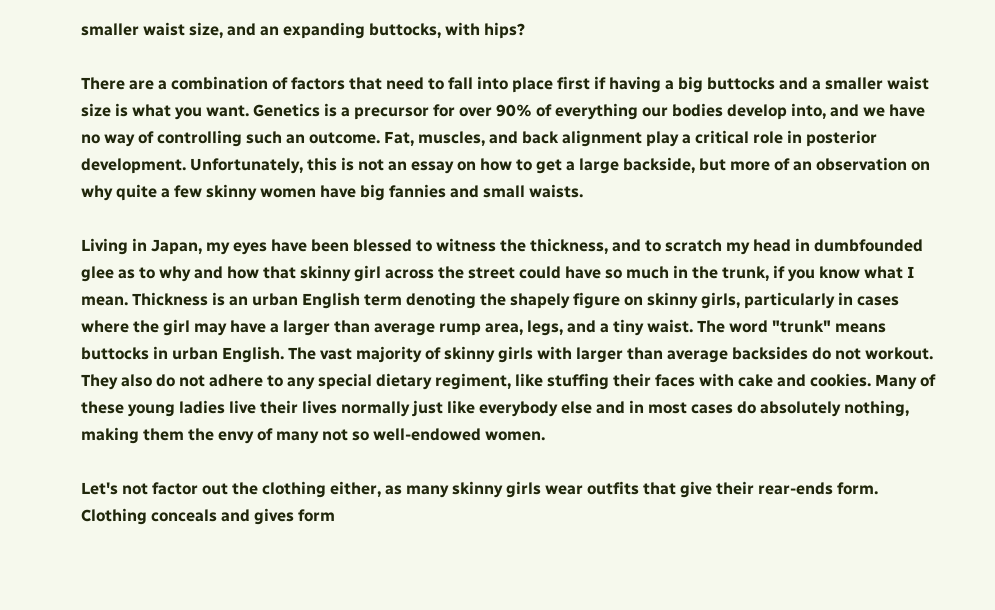smaller waist size, and an expanding buttocks, with hips?

There are a combination of factors that need to fall into place first if having a big buttocks and a smaller waist size is what you want. Genetics is a precursor for over 90% of everything our bodies develop into, and we have no way of controlling such an outcome. Fat, muscles, and back alignment play a critical role in posterior development. Unfortunately, this is not an essay on how to get a large backside, but more of an observation on why quite a few skinny women have big fannies and small waists.

Living in Japan, my eyes have been blessed to witness the thickness, and to scratch my head in dumbfounded glee as to why and how that skinny girl across the street could have so much in the trunk, if you know what I mean. Thickness is an urban English term denoting the shapely figure on skinny girls, particularly in cases where the girl may have a larger than average rump area, legs, and a tiny waist. The word "trunk" means buttocks in urban English. The vast majority of skinny girls with larger than average backsides do not workout. They also do not adhere to any special dietary regiment, like stuffing their faces with cake and cookies. Many of these young ladies live their lives normally just like everybody else and in most cases do absolutely nothing, making them the envy of many not so well-endowed women.

Let's not factor out the clothing either, as many skinny girls wear outfits that give their rear-ends form. Clothing conceals and gives form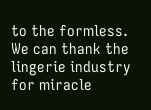to the formless. We can thank the lingerie industry for miracle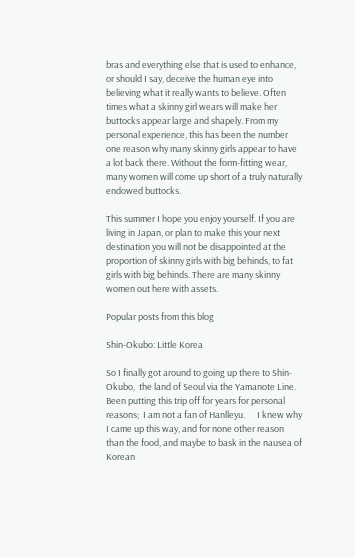bras and everything else that is used to enhance, or should I say, deceive the human eye into believing what it really wants to believe. Often times what a skinny girl wears will make her buttocks appear large and shapely. From my personal experience, this has been the number one reason why many skinny girls appear to have a lot back there. Without the form-fitting wear, many women will come up short of a truly naturally endowed buttocks.

This summer I hope you enjoy yourself. If you are living in Japan, or plan to make this your next destination you will not be disappointed at the proportion of skinny girls with big behinds, to fat girls with big behinds. There are many skinny women out here with assets.

Popular posts from this blog

Shin-Okubo: Little Korea

So I finally got around to going up there to Shin-Okubo,  the land of Seoul via the Yamanote Line.  Been putting this trip off for years for personal reasons;  I am not a fan of Hanlleyu.      I knew why I came up this way, and for none other reason than the food, and maybe to bask in the nausea of Korean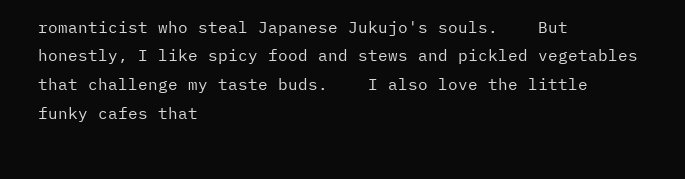romanticist who steal Japanese Jukujo's souls.    But honestly, I like spicy food and stews and pickled vegetables that challenge my taste buds.    I also love the little funky cafes that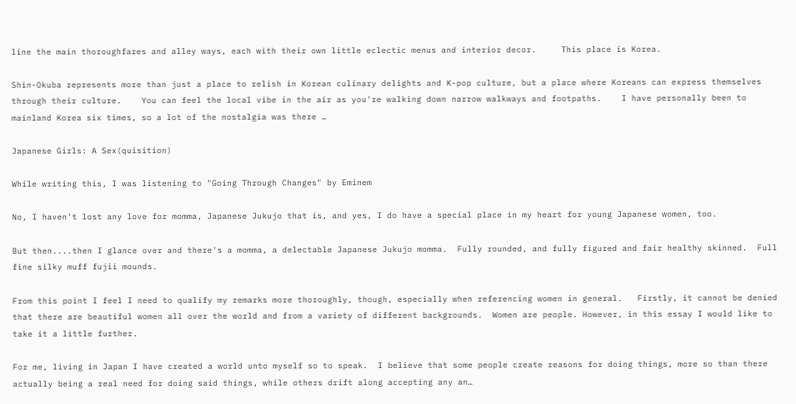line the main thoroughfares and alley ways, each with their own little eclectic menus and interior decor.     This place is Korea.

Shin-Okuba represents more than just a place to relish in Korean culinary delights and K-pop culture, but a place where Koreans can express themselves through their culture.    You can feel the local vibe in the air as you're walking down narrow walkways and footpaths.    I have personally been to mainland Korea six times, so a lot of the nostalgia was there …

Japanese Girls: A Sex(quisition)

While writing this, I was listening to "Going Through Changes" by Eminem

No, I haven't lost any love for momma, Japanese Jukujo that is, and yes, I do have a special place in my heart for young Japanese women, too.

But then....then I glance over and there's a momma, a delectable Japanese Jukujo momma.  Fully rounded, and fully figured and fair healthy skinned.  Full fine silky muff fujii mounds.

From this point I feel I need to qualify my remarks more thoroughly, though, especially when referencing women in general.   Firstly, it cannot be denied that there are beautiful women all over the world and from a variety of different backgrounds.  Women are people. However, in this essay I would like to take it a little further.

For me, living in Japan I have created a world unto myself so to speak.  I believe that some people create reasons for doing things, more so than there actually being a real need for doing said things, while others drift along accepting any an…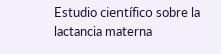Estudio científico sobre la lactancia materna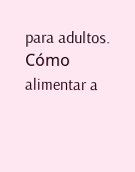para adultos. Cómo alimentar a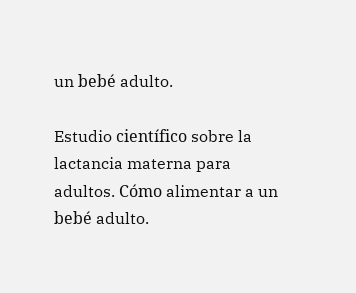un bebé adulto.

Estudio científico sobre la lactancia materna para adultos. Cómo alimentar a un bebé adulto.